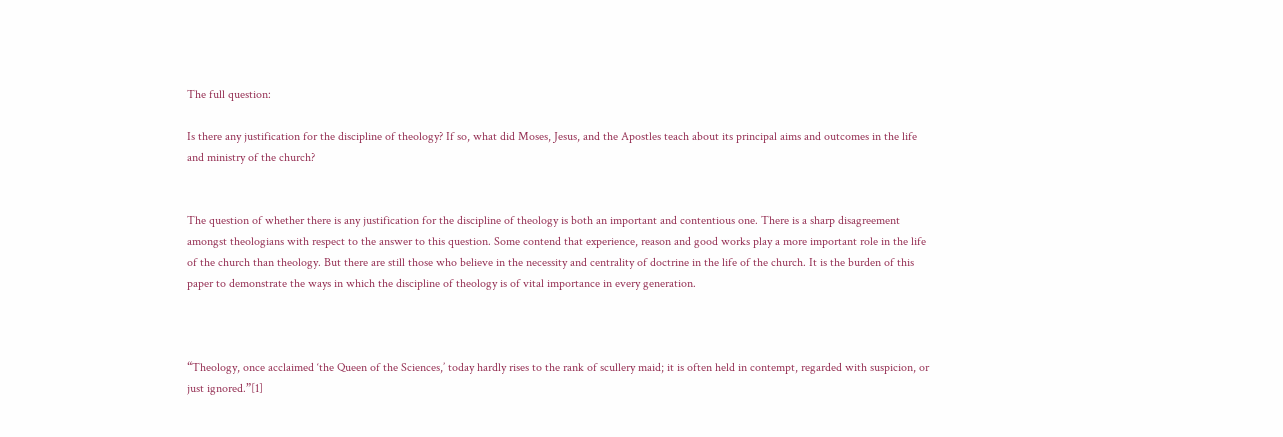The full question:

Is there any justification for the discipline of theology? If so, what did Moses, Jesus, and the Apostles teach about its principal aims and outcomes in the life and ministry of the church?


The question of whether there is any justification for the discipline of theology is both an important and contentious one. There is a sharp disagreement amongst theologians with respect to the answer to this question. Some contend that experience, reason and good works play a more important role in the life of the church than theology. But there are still those who believe in the necessity and centrality of doctrine in the life of the church. It is the burden of this paper to demonstrate the ways in which the discipline of theology is of vital importance in every generation.



“Theology, once acclaimed ‘the Queen of the Sciences,’ today hardly rises to the rank of scullery maid; it is often held in contempt, regarded with suspicion, or just ignored.”[1]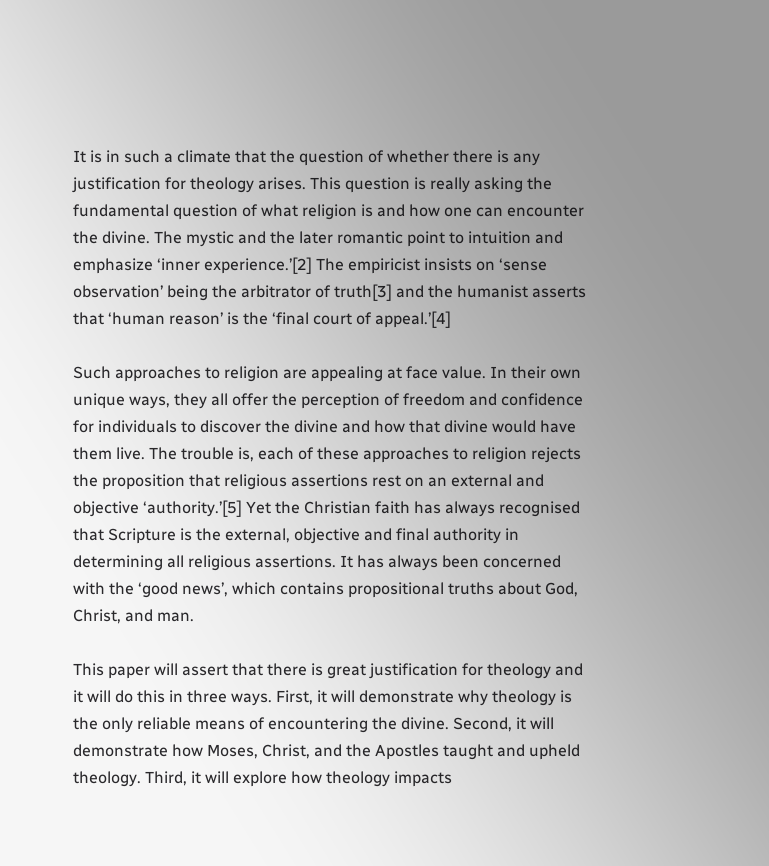It is in such a climate that the question of whether there is any justification for theology arises. This question is really asking the fundamental question of what religion is and how one can encounter the divine. The mystic and the later romantic point to intuition and emphasize ‘inner experience.’[2] The empiricist insists on ‘sense observation’ being the arbitrator of truth[3] and the humanist asserts that ‘human reason’ is the ‘final court of appeal.’[4]

Such approaches to religion are appealing at face value. In their own unique ways, they all offer the perception of freedom and confidence for individuals to discover the divine and how that divine would have them live. The trouble is, each of these approaches to religion rejects the proposition that religious assertions rest on an external and objective ‘authority.’[5] Yet the Christian faith has always recognised that Scripture is the external, objective and final authority in determining all religious assertions. It has always been concerned with the ‘good news’, which contains propositional truths about God, Christ, and man.

This paper will assert that there is great justification for theology and it will do this in three ways. First, it will demonstrate why theology is the only reliable means of encountering the divine. Second, it will demonstrate how Moses, Christ, and the Apostles taught and upheld theology. Third, it will explore how theology impacts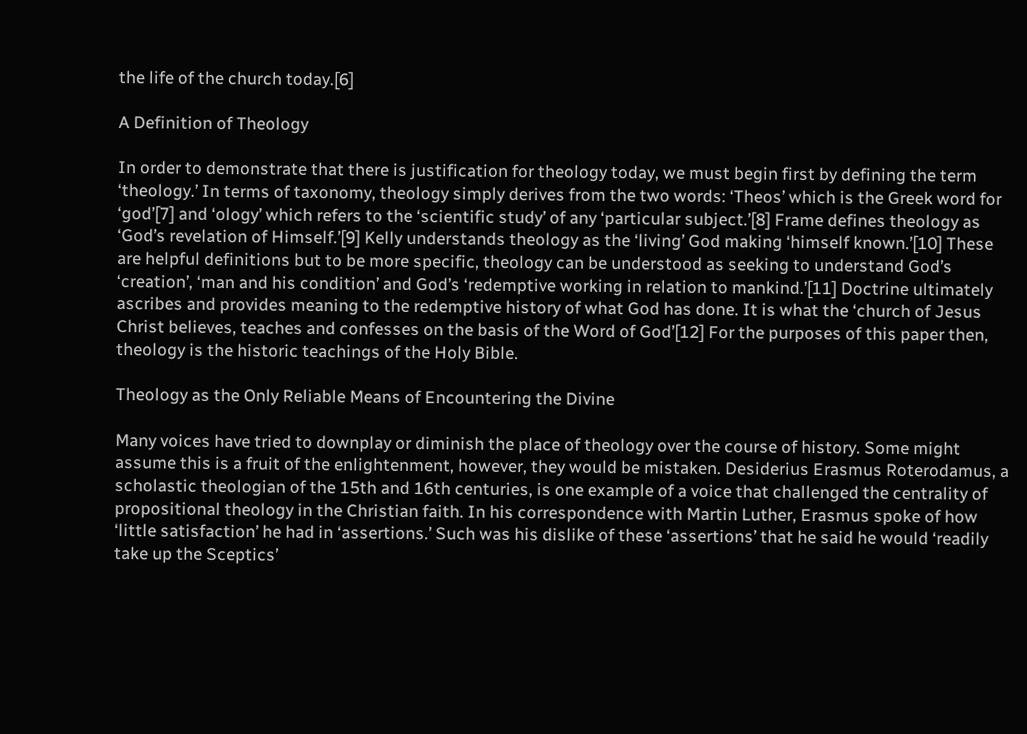the life of the church today.[6]

A Definition of Theology

In order to demonstrate that there is justification for theology today, we must begin first by defining the term ‘theology.’ In terms of taxonomy, theology simply derives from the two words: ‘Theos’ which is the Greek word for ‘god’[7] and ‘ology’ which refers to the ‘scientific study’ of any ‘particular subject.’[8] Frame defines theology as ‘God’s revelation of Himself.’[9] Kelly understands theology as the ‘living’ God making ‘himself known.’[10] These are helpful definitions but to be more specific, theology can be understood as seeking to understand God’s ‘creation’, ‘man and his condition’ and God’s ‘redemptive working in relation to mankind.’[11] Doctrine ultimately ascribes and provides meaning to the redemptive history of what God has done. It is what the ‘church of Jesus Christ believes, teaches and confesses on the basis of the Word of God’[12] For the purposes of this paper then, theology is the historic teachings of the Holy Bible.

Theology as the Only Reliable Means of Encountering the Divine

Many voices have tried to downplay or diminish the place of theology over the course of history. Some might assume this is a fruit of the enlightenment, however, they would be mistaken. Desiderius Erasmus Roterodamus, a scholastic theologian of the 15th and 16th centuries, is one example of a voice that challenged the centrality of propositional theology in the Christian faith. In his correspondence with Martin Luther, Erasmus spoke of how ‘little satisfaction’ he had in ‘assertions.’ Such was his dislike of these ‘assertions’ that he said he would ‘readily take up the Sceptics’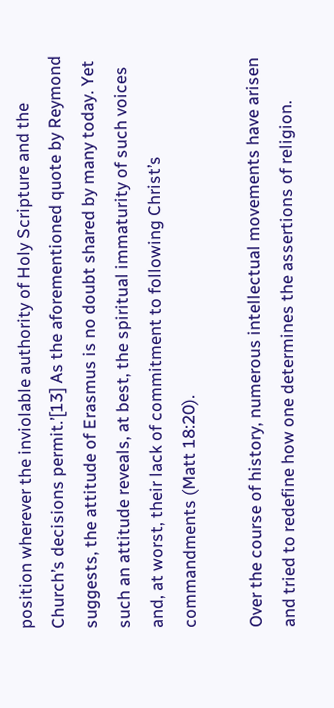position wherever the inviolable authority of Holy Scripture and the Church’s decisions permit.’[13] As the aforementioned quote by Reymond suggests, the attitude of Erasmus is no doubt shared by many today. Yet such an attitude reveals, at best, the spiritual immaturity of such voices and, at worst, their lack of commitment to following Christ’s commandments (Matt 18:20).

Over the course of history, numerous intellectual movements have arisen and tried to redefine how one determines the assertions of religion.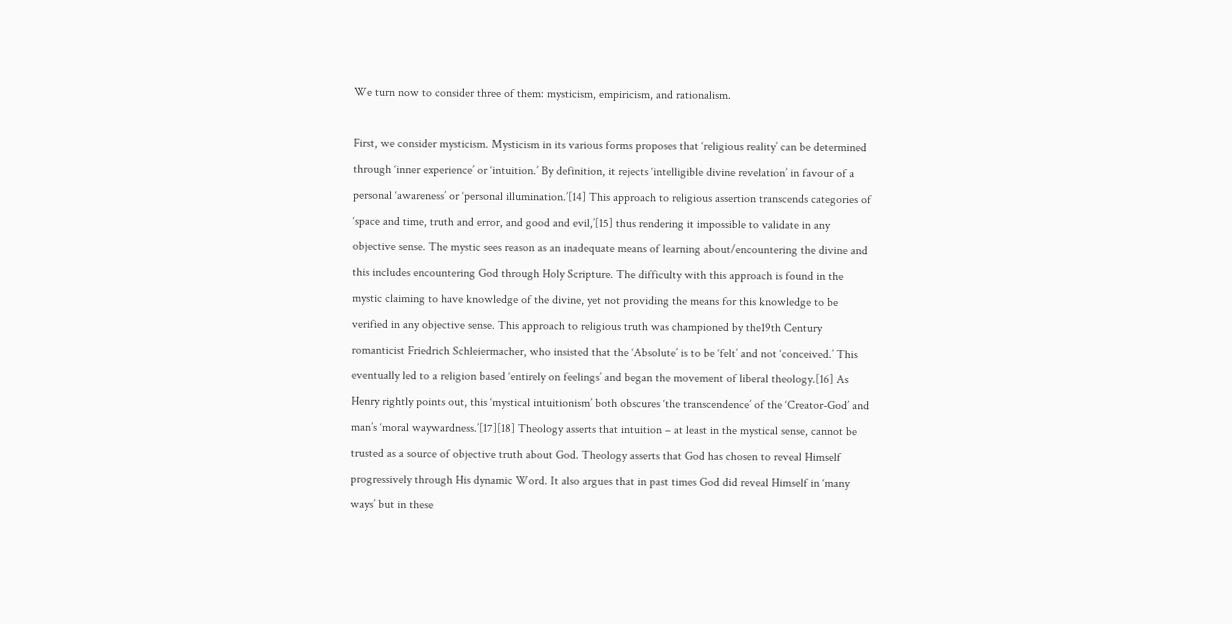We turn now to consider three of them: mysticism, empiricism, and rationalism.

First, we consider mysticism. Mysticism in its various forms proposes that ‘religious reality’ can be determined through ‘inner experience’ or ‘intuition.’ By definition, it rejects ‘intelligible divine revelation’ in favour of a personal ‘awareness’ or ‘personal illumination.’[14] This approach to religious assertion transcends categories of ‘space and time, truth and error, and good and evil,’[15] thus rendering it impossible to validate in any objective sense. The mystic sees reason as an inadequate means of learning about/encountering the divine and this includes encountering God through Holy Scripture. The difficulty with this approach is found in the mystic claiming to have knowledge of the divine, yet not providing the means for this knowledge to be verified in any objective sense. This approach to religious truth was championed by the19th Century romanticist Friedrich Schleiermacher, who insisted that the ‘Absolute’ is to be ‘felt’ and not ‘conceived.’ This eventually led to a religion based ‘entirely on feelings’ and began the movement of liberal theology.[16] As Henry rightly points out, this ‘mystical intuitionism’ both obscures ‘the transcendence’ of the ‘Creator-God’ and man’s ‘moral waywardness.’[17][18] Theology asserts that intuition – at least in the mystical sense, cannot be trusted as a source of objective truth about God. Theology asserts that God has chosen to reveal Himself progressively through His dynamic Word. It also argues that in past times God did reveal Himself in ‘many ways’ but in these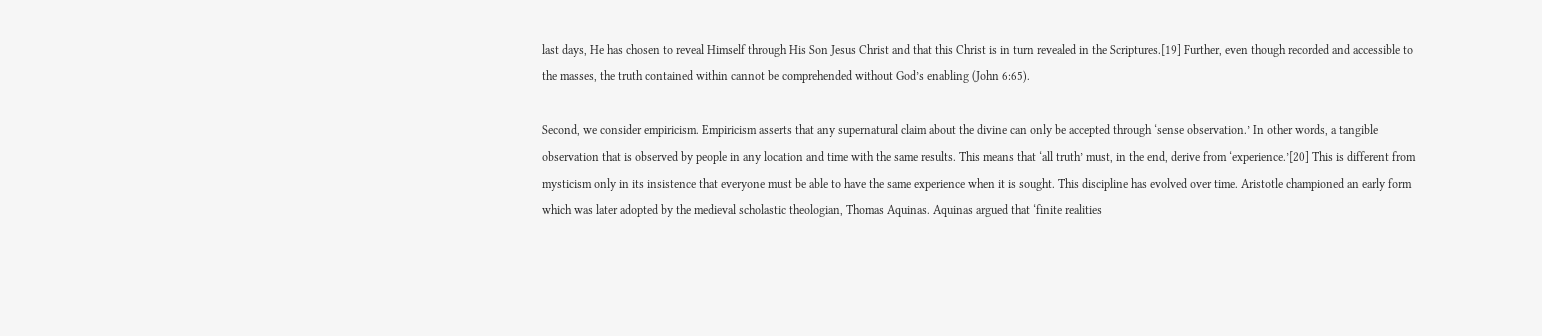last days, He has chosen to reveal Himself through His Son Jesus Christ and that this Christ is in turn revealed in the Scriptures.[19] Further, even though recorded and accessible to the masses, the truth contained within cannot be comprehended without God’s enabling (John 6:65).

Second, we consider empiricism. Empiricism asserts that any supernatural claim about the divine can only be accepted through ‘sense observation.’ In other words, a tangible observation that is observed by people in any location and time with the same results. This means that ‘all truth’ must, in the end, derive from ‘experience.’[20] This is different from mysticism only in its insistence that everyone must be able to have the same experience when it is sought. This discipline has evolved over time. Aristotle championed an early form which was later adopted by the medieval scholastic theologian, Thomas Aquinas. Aquinas argued that ‘finite realities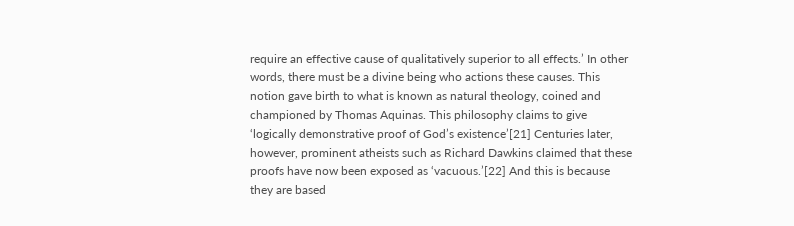require an effective cause of qualitatively superior to all effects.’ In other words, there must be a divine being who actions these causes. This notion gave birth to what is known as natural theology, coined and championed by Thomas Aquinas. This philosophy claims to give ‘logically demonstrative proof of God’s existence’[21] Centuries later, however, prominent atheists such as Richard Dawkins claimed that these proofs have now been exposed as ‘vacuous.’[22] And this is because they are based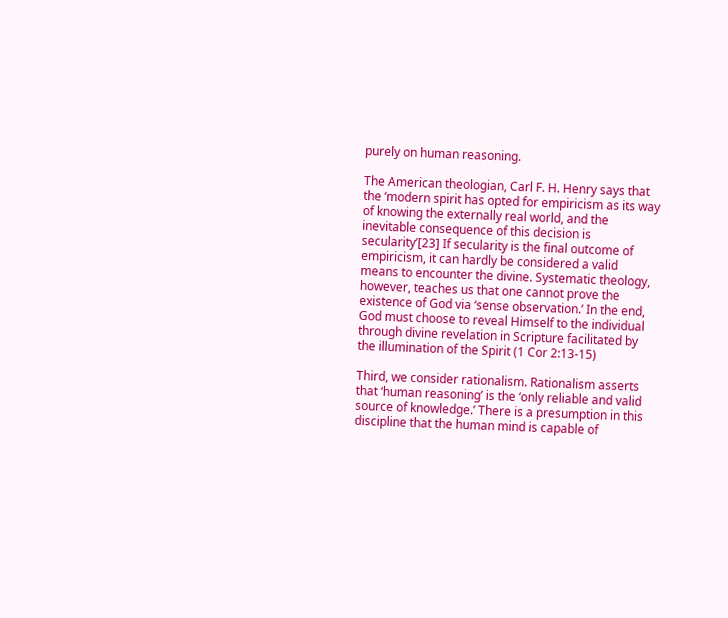purely on human reasoning.

The American theologian, Carl F. H. Henry says that the ‘modern spirit has opted for empiricism as its way of knowing the externally real world, and the inevitable consequence of this decision is secularity’[23] If secularity is the final outcome of empiricism, it can hardly be considered a valid means to encounter the divine. Systematic theology, however, teaches us that one cannot prove the existence of God via ‘sense observation.’ In the end, God must choose to reveal Himself to the individual through divine revelation in Scripture facilitated by the illumination of the Spirit (1 Cor 2:13-15)

Third, we consider rationalism. Rationalism asserts that ‘human reasoning’ is the ‘only reliable and valid source of knowledge.’ There is a presumption in this discipline that the human mind is capable of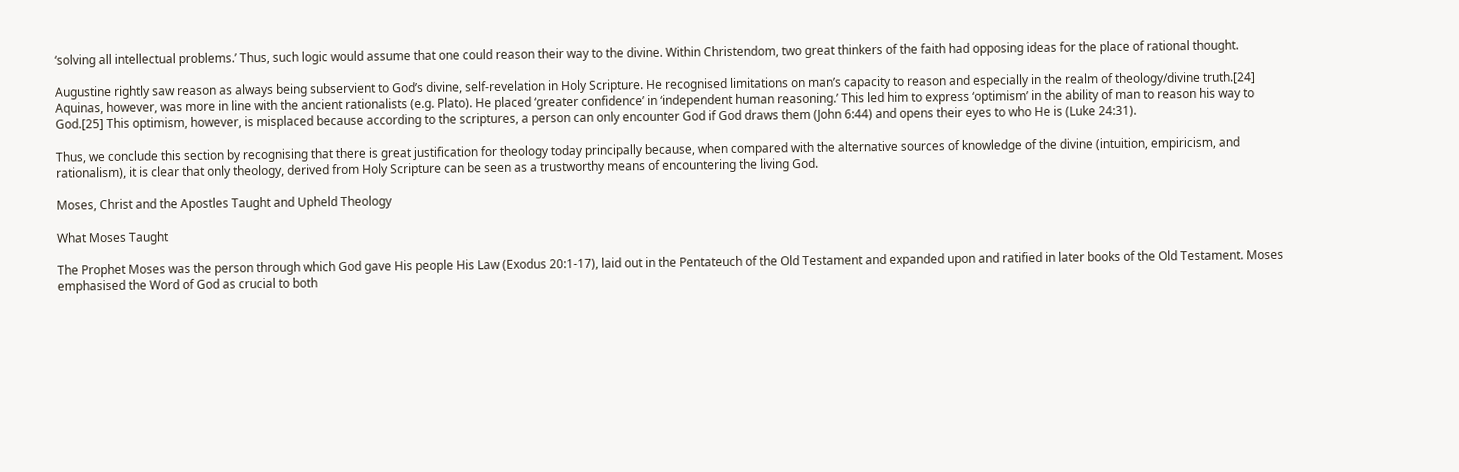‘solving all intellectual problems.’ Thus, such logic would assume that one could reason their way to the divine. Within Christendom, two great thinkers of the faith had opposing ideas for the place of rational thought.

Augustine rightly saw reason as always being subservient to God’s divine, self-revelation in Holy Scripture. He recognised limitations on man’s capacity to reason and especially in the realm of theology/divine truth.[24] Aquinas, however, was more in line with the ancient rationalists (e.g. Plato). He placed ‘greater confidence’ in ‘independent human reasoning.’ This led him to express ‘optimism’ in the ability of man to reason his way to God.[25] This optimism, however, is misplaced because according to the scriptures, a person can only encounter God if God draws them (John 6:44) and opens their eyes to who He is (Luke 24:31).

Thus, we conclude this section by recognising that there is great justification for theology today principally because, when compared with the alternative sources of knowledge of the divine (intuition, empiricism, and rationalism), it is clear that only theology, derived from Holy Scripture can be seen as a trustworthy means of encountering the living God.

Moses, Christ and the Apostles Taught and Upheld Theology

What Moses Taught

The Prophet Moses was the person through which God gave His people His Law (Exodus 20:1-17), laid out in the Pentateuch of the Old Testament and expanded upon and ratified in later books of the Old Testament. Moses emphasised the Word of God as crucial to both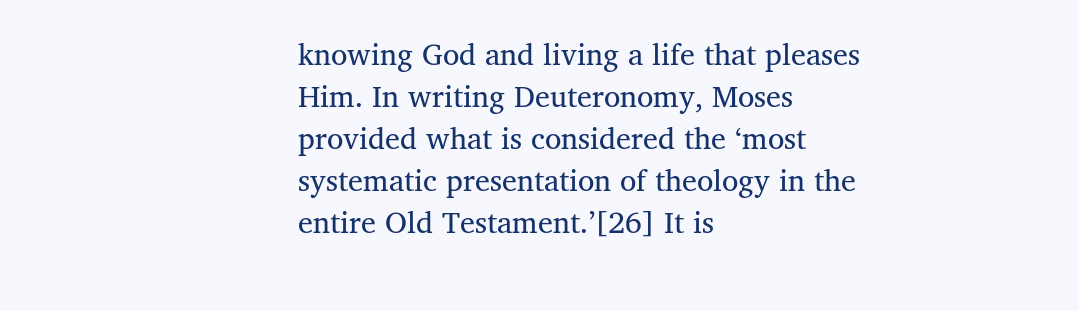knowing God and living a life that pleases Him. In writing Deuteronomy, Moses provided what is considered the ‘most systematic presentation of theology in the entire Old Testament.’[26] It is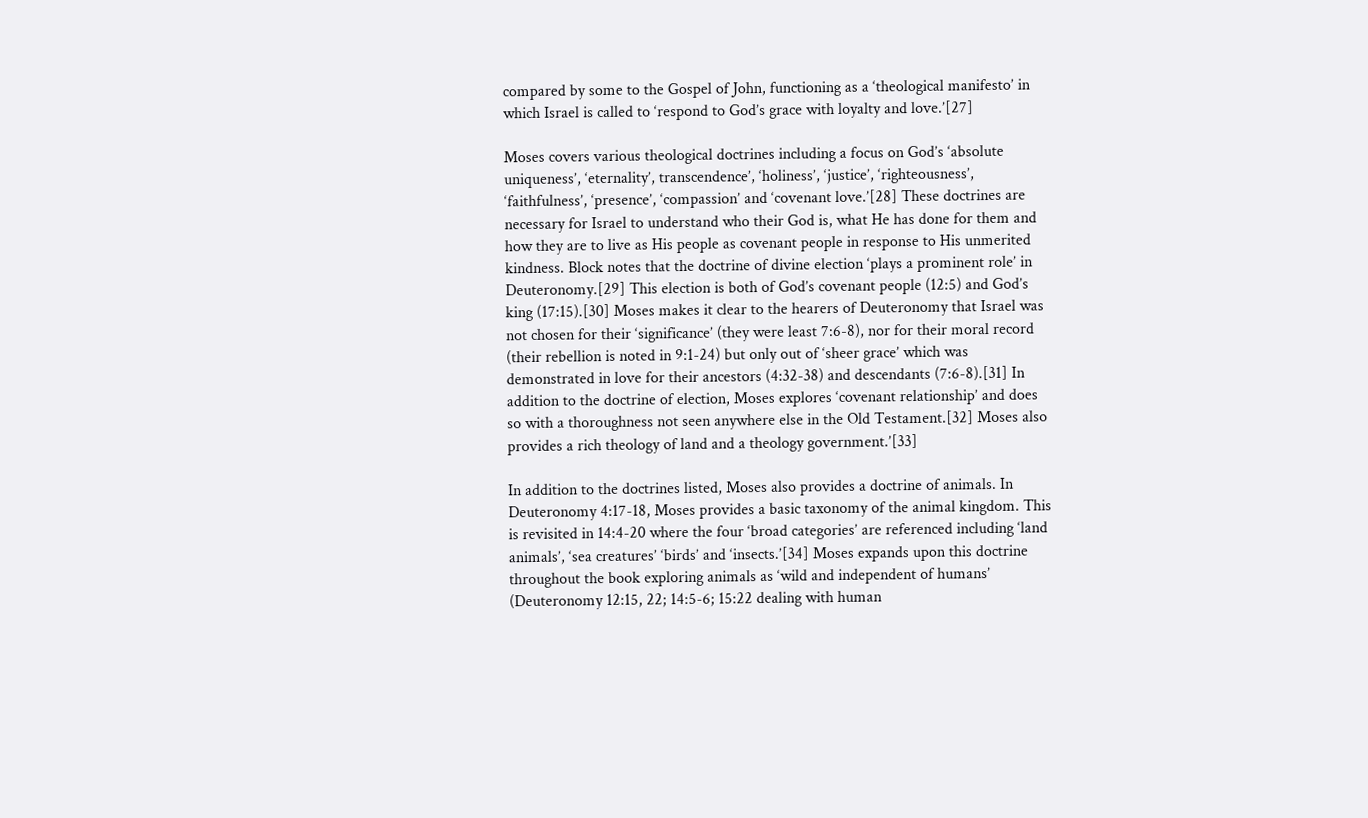compared by some to the Gospel of John, functioning as a ‘theological manifesto’ in which Israel is called to ‘respond to God’s grace with loyalty and love.’[27]

Moses covers various theological doctrines including a focus on God’s ‘absolute uniqueness’, ‘eternality’, transcendence’, ‘holiness’, ‘justice’, ‘righteousness’, ‘faithfulness’, ‘presence’, ‘compassion’ and ‘covenant love.’[28] These doctrines are necessary for Israel to understand who their God is, what He has done for them and how they are to live as His people as covenant people in response to His unmerited kindness. Block notes that the doctrine of divine election ‘plays a prominent role’ in Deuteronomy.[29] This election is both of God’s covenant people (12:5) and God’s king (17:15).[30] Moses makes it clear to the hearers of Deuteronomy that Israel was not chosen for their ‘significance’ (they were least 7:6-8), nor for their moral record (their rebellion is noted in 9:1-24) but only out of ‘sheer grace’ which was demonstrated in love for their ancestors (4:32-38) and descendants (7:6-8).[31] In addition to the doctrine of election, Moses explores ‘covenant relationship’ and does so with a thoroughness not seen anywhere else in the Old Testament.[32] Moses also provides a rich theology of land and a theology government.’[33]

In addition to the doctrines listed, Moses also provides a doctrine of animals. In Deuteronomy 4:17-18, Moses provides a basic taxonomy of the animal kingdom. This is revisited in 14:4-20 where the four ‘broad categories’ are referenced including ‘land animals’, ‘sea creatures’ ‘birds’ and ‘insects.’[34] Moses expands upon this doctrine throughout the book exploring animals as ‘wild and independent of humans’ (Deuteronomy 12:15, 22; 14:5-6; 15:22 dealing with human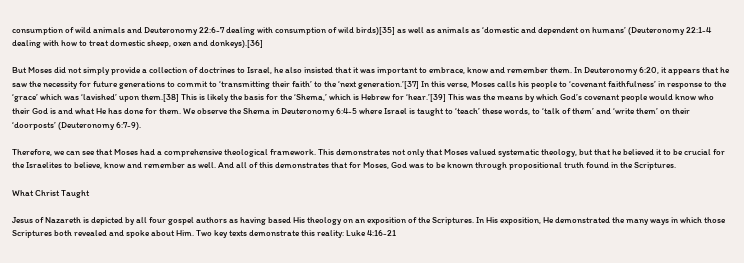consumption of wild animals and Deuteronomy 22:6-7 dealing with consumption of wild birds)[35] as well as animals as ‘domestic and dependent on humans’ (Deuteronomy 22:1-4 dealing with how to treat domestic sheep, oxen and donkeys).[36]

But Moses did not simply provide a collection of doctrines to Israel, he also insisted that it was important to embrace, know and remember them. In Deuteronomy 6:20, it appears that he saw the necessity for future generations to commit to ‘transmitting their faith’ to the ‘next generation.’[37] In this verse, Moses calls his people to ‘covenant faithfulness’ in response to the ‘grace’ which was ‘lavished’ upon them.[38] This is likely the basis for the ‘Shema,’ which is Hebrew for ‘hear.’[39] This was the means by which God’s covenant people would know who their God is and what He has done for them. We observe the Shema in Deuteronomy 6:4-5 where Israel is taught to ‘teach’ these words, to ‘talk of them’ and ‘write them’ on their ‘doorposts’ (Deuteronomy 6:7-9).

Therefore, we can see that Moses had a comprehensive theological framework. This demonstrates not only that Moses valued systematic theology, but that he believed it to be crucial for the Israelites to believe, know and remember as well. And all of this demonstrates that for Moses, God was to be known through propositional truth found in the Scriptures.

What Christ Taught

Jesus of Nazareth is depicted by all four gospel authors as having based His theology on an exposition of the Scriptures. In His exposition, He demonstrated the many ways in which those Scriptures both revealed and spoke about Him. Two key texts demonstrate this reality: Luke 4:16-21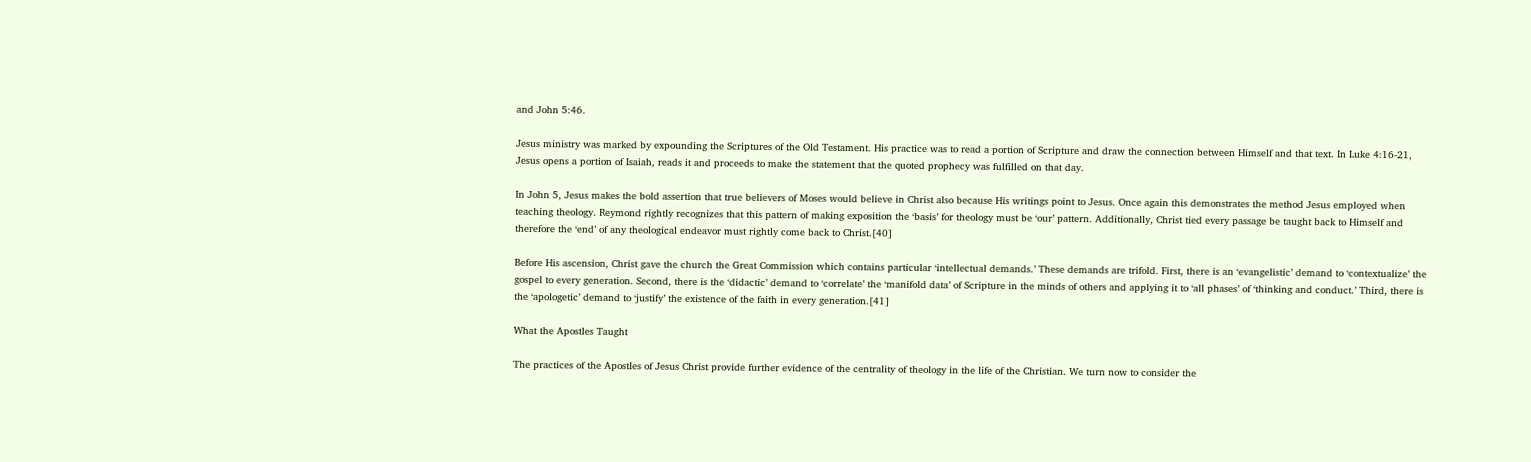and John 5:46.

Jesus ministry was marked by expounding the Scriptures of the Old Testament. His practice was to read a portion of Scripture and draw the connection between Himself and that text. In Luke 4:16-21, Jesus opens a portion of Isaiah, reads it and proceeds to make the statement that the quoted prophecy was fulfilled on that day.

In John 5, Jesus makes the bold assertion that true believers of Moses would believe in Christ also because His writings point to Jesus. Once again this demonstrates the method Jesus employed when teaching theology. Reymond rightly recognizes that this pattern of making exposition the ‘basis’ for theology must be ‘our’ pattern. Additionally, Christ tied every passage be taught back to Himself and therefore the ‘end’ of any theological endeavor must rightly come back to Christ.[40]

Before His ascension, Christ gave the church the Great Commission which contains particular ‘intellectual demands.’ These demands are trifold. First, there is an ‘evangelistic’ demand to ‘contextualize’ the gospel to every generation. Second, there is the ‘didactic’ demand to ‘correlate’ the ‘manifold data’ of Scripture in the minds of others and applying it to ‘all phases’ of ‘thinking and conduct.’ Third, there is the ‘apologetic’ demand to ‘justify’ the existence of the faith in every generation.[41]

What the Apostles Taught

The practices of the Apostles of Jesus Christ provide further evidence of the centrality of theology in the life of the Christian. We turn now to consider the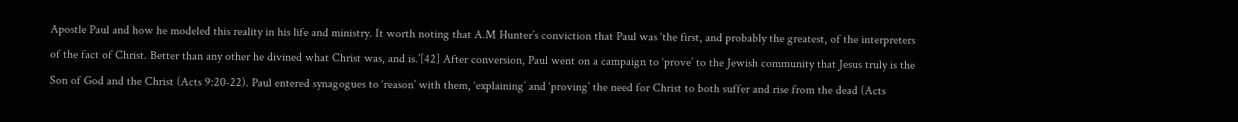Apostle Paul and how he modeled this reality in his life and ministry. It worth noting that A.M Hunter’s conviction that Paul was ‘the first, and probably the greatest, of the interpreters of the fact of Christ. Better than any other he divined what Christ was, and is.’[42] After conversion, Paul went on a campaign to ‘prove’ to the Jewish community that Jesus truly is the Son of God and the Christ (Acts 9:20-22). Paul entered synagogues to ‘reason’ with them, ‘explaining’ and ‘proving’ the need for Christ to both suffer and rise from the dead (Acts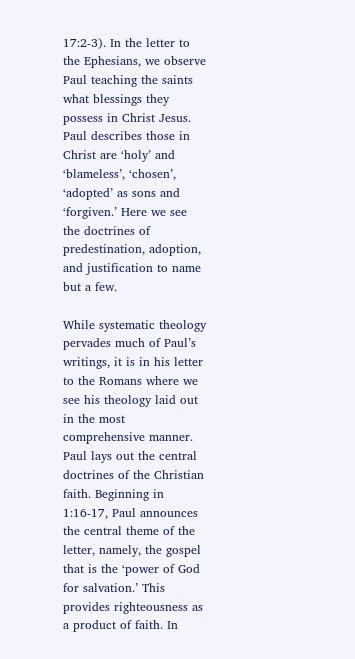17:2-3). In the letter to the Ephesians, we observe Paul teaching the saints what blessings they possess in Christ Jesus. Paul describes those in Christ are ‘holy’ and ‘blameless’, ‘chosen’, ‘adopted’ as sons and ‘forgiven.’ Here we see the doctrines of predestination, adoption, and justification to name but a few.

While systematic theology pervades much of Paul’s writings, it is in his letter to the Romans where we see his theology laid out in the most comprehensive manner. Paul lays out the central doctrines of the Christian faith. Beginning in 1:16-17, Paul announces the central theme of the letter, namely, the gospel that is the ‘power of God for salvation.’ This provides righteousness as a product of faith. In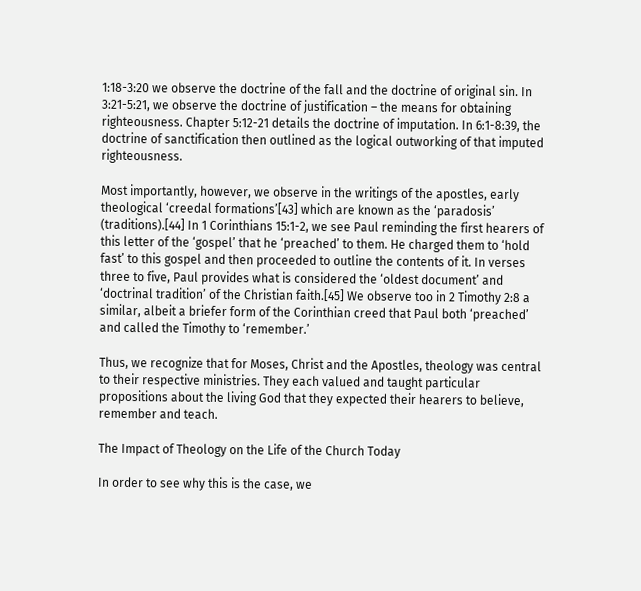1:18-3:20 we observe the doctrine of the fall and the doctrine of original sin. In 3:21-5:21, we observe the doctrine of justification – the means for obtaining righteousness. Chapter 5:12-21 details the doctrine of imputation. In 6:1-8:39, the doctrine of sanctification then outlined as the logical outworking of that imputed righteousness.

Most importantly, however, we observe in the writings of the apostles, early theological ‘creedal formations’[43] which are known as the ‘paradosis’ (traditions).[44] In 1 Corinthians 15:1-2, we see Paul reminding the first hearers of this letter of the ‘gospel’ that he ‘preached’ to them. He charged them to ‘hold fast’ to this gospel and then proceeded to outline the contents of it. In verses three to five, Paul provides what is considered the ‘oldest document’ and ‘doctrinal tradition’ of the Christian faith.[45] We observe too in 2 Timothy 2:8 a similar, albeit a briefer form of the Corinthian creed that Paul both ‘preached’ and called the Timothy to ‘remember.’

Thus, we recognize that for Moses, Christ and the Apostles, theology was central to their respective ministries. They each valued and taught particular propositions about the living God that they expected their hearers to believe, remember and teach.

The Impact of Theology on the Life of the Church Today

In order to see why this is the case, we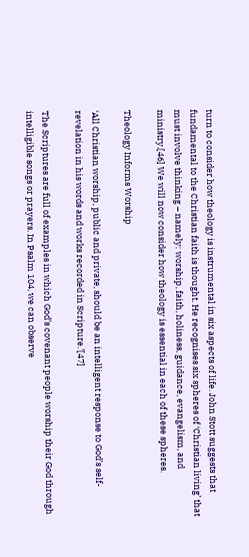turn to consider how theology is instrumental in six aspects of life. John Stott suggests that fundamental to the Christian faith is thought. He recognises six spheres of ‘Christian living’ that must involve thinking – namely: worship, faith, holiness, guidance, evangelism, and ministry.[46] We will now consider how theology is essential in each of these spheres.

Theology Informs Worship

‘All Christian worship, public and private, should be an intelligent response to God’s self-revelation in his words and works recorded in Scripture.’[47]

The Scriptures are full of examples in which God’s covenant people worship their God through intelligible songs or prayers. In Psalm 104, we can observe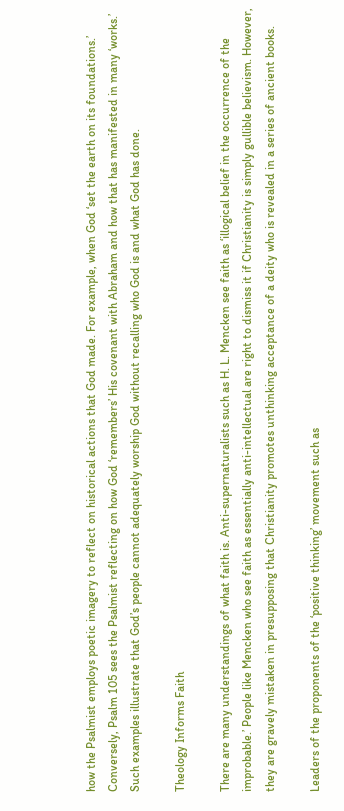how the Psalmist employs poetic imagery to reflect on historical actions that God made. For example, when God ‘set the earth on its foundations.’ Conversely, Psalm 105 sees the Psalmist reflecting on how God ‘remembers’ His covenant with Abraham and how that has manifested in many ‘works.’ Such examples illustrate that God’s people cannot adequately worship God without recalling who God is and what God has done.

Theology Informs Faith

There are many understandings of what faith is. Anti-supernaturalists such as H. L. Mencken see faith as ‘illogical belief in the occurrence of the improbable.’ People like Mencken who see faith as essentially anti-intellectual are right to dismiss it if Christianity is simply gullible believism. However, they are gravely mistaken in presupposing that Christianity promotes unthinking acceptance of a deity who is revealed in a series of ancient books.

Leaders of the proponents of the ‘positive thinking’ movement such as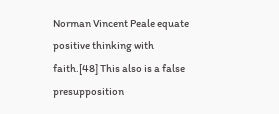Norman Vincent Peale equate positive thinking with faith.[48] This also is a false presupposition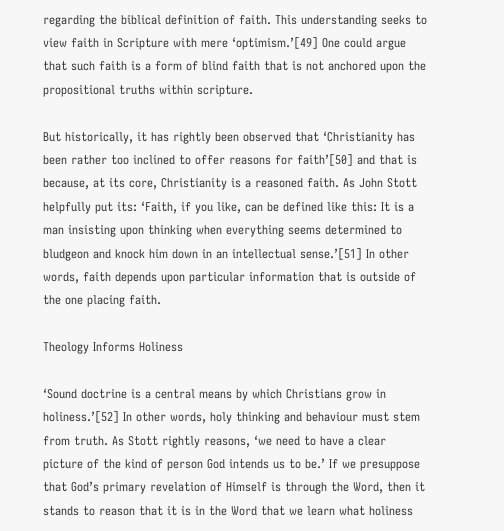regarding the biblical definition of faith. This understanding seeks to view faith in Scripture with mere ‘optimism.’[49] One could argue that such faith is a form of blind faith that is not anchored upon the propositional truths within scripture.

But historically, it has rightly been observed that ‘Christianity has been rather too inclined to offer reasons for faith’[50] and that is because, at its core, Christianity is a reasoned faith. As John Stott helpfully put its: ‘Faith, if you like, can be defined like this: It is a man insisting upon thinking when everything seems determined to bludgeon and knock him down in an intellectual sense.’[51] In other words, faith depends upon particular information that is outside of the one placing faith.

Theology Informs Holiness

‘Sound doctrine is a central means by which Christians grow in holiness.’[52] In other words, holy thinking and behaviour must stem from truth. As Stott rightly reasons, ‘we need to have a clear picture of the kind of person God intends us to be.’ If we presuppose that God’s primary revelation of Himself is through the Word, then it stands to reason that it is in the Word that we learn what holiness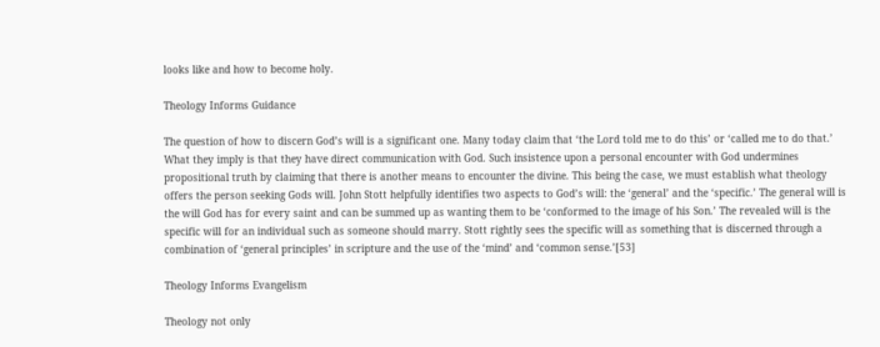looks like and how to become holy.

Theology Informs Guidance

The question of how to discern God’s will is a significant one. Many today claim that ‘the Lord told me to do this’ or ‘called me to do that.’ What they imply is that they have direct communication with God. Such insistence upon a personal encounter with God undermines propositional truth by claiming that there is another means to encounter the divine. This being the case, we must establish what theology offers the person seeking Gods will. John Stott helpfully identifies two aspects to God’s will: the ‘general’ and the ‘specific.’ The general will is the will God has for every saint and can be summed up as wanting them to be ‘conformed to the image of his Son.’ The revealed will is the specific will for an individual such as someone should marry. Stott rightly sees the specific will as something that is discerned through a combination of ‘general principles’ in scripture and the use of the ‘mind’ and ‘common sense.’[53]

Theology Informs Evangelism

Theology not only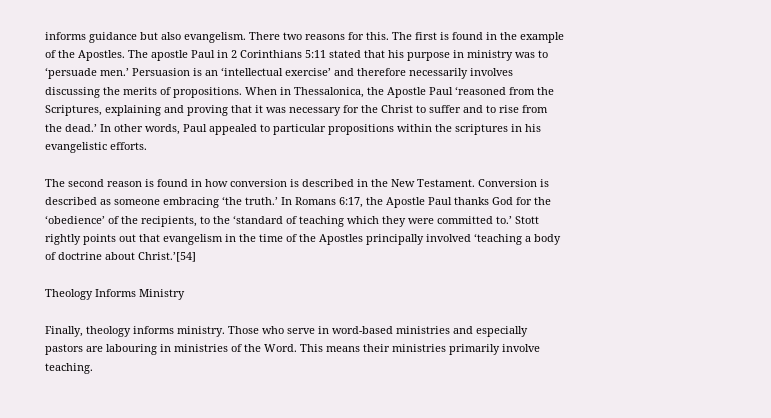informs guidance but also evangelism. There two reasons for this. The first is found in the example of the Apostles. The apostle Paul in 2 Corinthians 5:11 stated that his purpose in ministry was to ‘persuade men.’ Persuasion is an ‘intellectual exercise’ and therefore necessarily involves discussing the merits of propositions. When in Thessalonica, the Apostle Paul ‘reasoned from the Scriptures, explaining and proving that it was necessary for the Christ to suffer and to rise from the dead.’ In other words, Paul appealed to particular propositions within the scriptures in his evangelistic efforts.

The second reason is found in how conversion is described in the New Testament. Conversion is described as someone embracing ‘the truth.’ In Romans 6:17, the Apostle Paul thanks God for the ‘obedience’ of the recipients, to the ‘standard of teaching which they were committed to.’ Stott rightly points out that evangelism in the time of the Apostles principally involved ‘teaching a body of doctrine about Christ.’[54]

Theology Informs Ministry

Finally, theology informs ministry. Those who serve in word-based ministries and especially pastors are labouring in ministries of the Word. This means their ministries primarily involve teaching.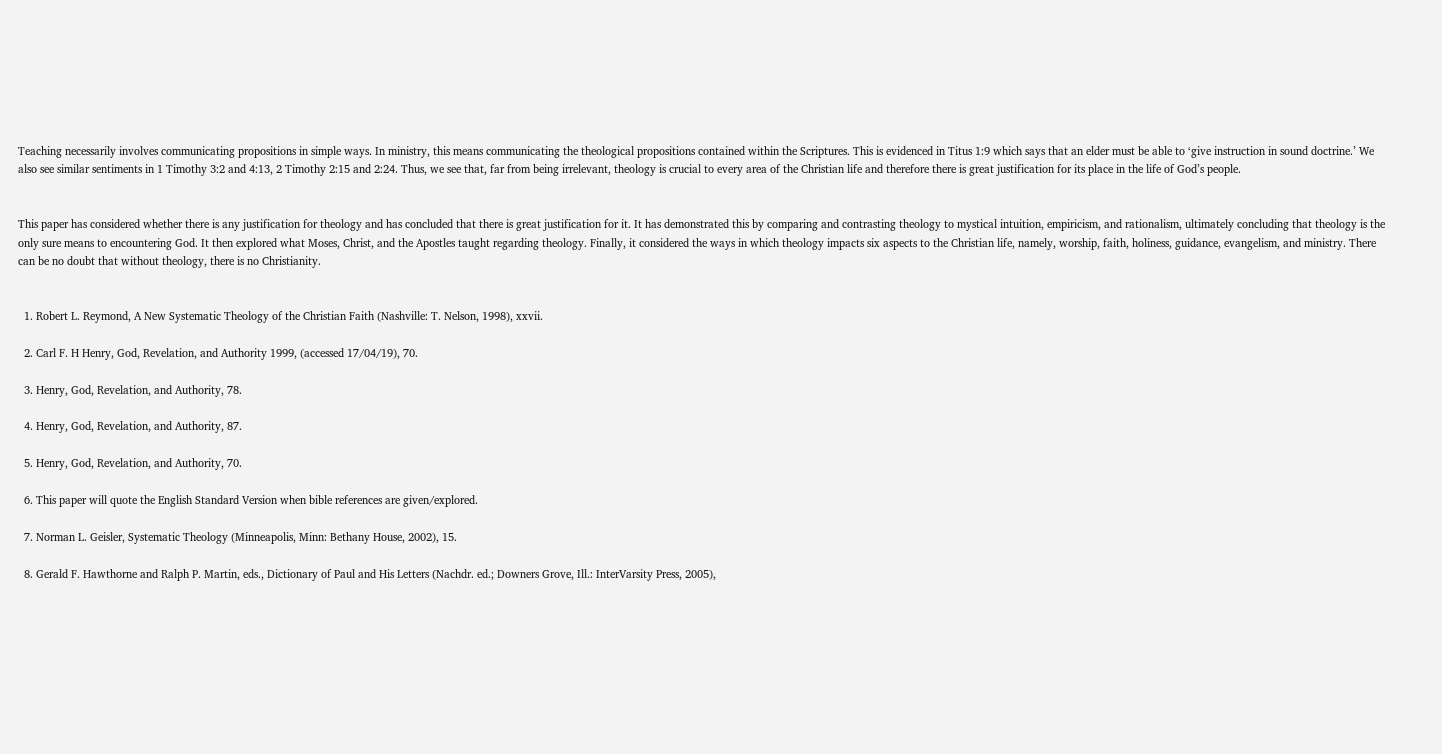Teaching necessarily involves communicating propositions in simple ways. In ministry, this means communicating the theological propositions contained within the Scriptures. This is evidenced in Titus 1:9 which says that an elder must be able to ‘give instruction in sound doctrine.’ We also see similar sentiments in 1 Timothy 3:2 and 4:13, 2 Timothy 2:15 and 2:24. Thus, we see that, far from being irrelevant, theology is crucial to every area of the Christian life and therefore there is great justification for its place in the life of God’s people.


This paper has considered whether there is any justification for theology and has concluded that there is great justification for it. It has demonstrated this by comparing and contrasting theology to mystical intuition, empiricism, and rationalism, ultimately concluding that theology is the only sure means to encountering God. It then explored what Moses, Christ, and the Apostles taught regarding theology. Finally, it considered the ways in which theology impacts six aspects to the Christian life, namely, worship, faith, holiness, guidance, evangelism, and ministry. There can be no doubt that without theology, there is no Christianity.


  1. Robert L. Reymond, A New Systematic Theology of the Christian Faith (Nashville: T. Nelson, 1998), xxvii.

  2. Carl F. H Henry, God, Revelation, and Authority 1999, (accessed 17/04/19), 70.

  3. Henry, God, Revelation, and Authority, 78.

  4. Henry, God, Revelation, and Authority, 87.

  5. Henry, God, Revelation, and Authority, 70.

  6. This paper will quote the English Standard Version when bible references are given/explored.

  7. Norman L. Geisler, Systematic Theology (Minneapolis, Minn: Bethany House, 2002), 15.

  8. Gerald F. Hawthorne and Ralph P. Martin, eds., Dictionary of Paul and His Letters (Nachdr. ed.; Downers Grove, Ill.: InterVarsity Press, 2005),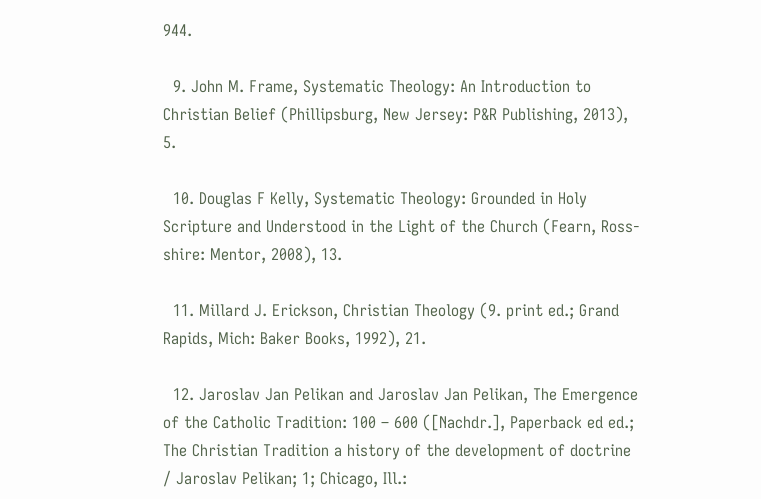944.

  9. John M. Frame, Systematic Theology: An Introduction to Christian Belief (Phillipsburg, New Jersey: P&R Publishing, 2013), 5.

  10. Douglas F Kelly, Systematic Theology: Grounded in Holy Scripture and Understood in the Light of the Church (Fearn, Ross-shire: Mentor, 2008), 13.

  11. Millard J. Erickson, Christian Theology (9. print ed.; Grand Rapids, Mich: Baker Books, 1992), 21.

  12. Jaroslav Jan Pelikan and Jaroslav Jan Pelikan, The Emergence of the Catholic Tradition: 100 – 600 ([Nachdr.], Paperback ed ed.; The Christian Tradition a history of the development of doctrine / Jaroslav Pelikan; 1; Chicago, Ill.: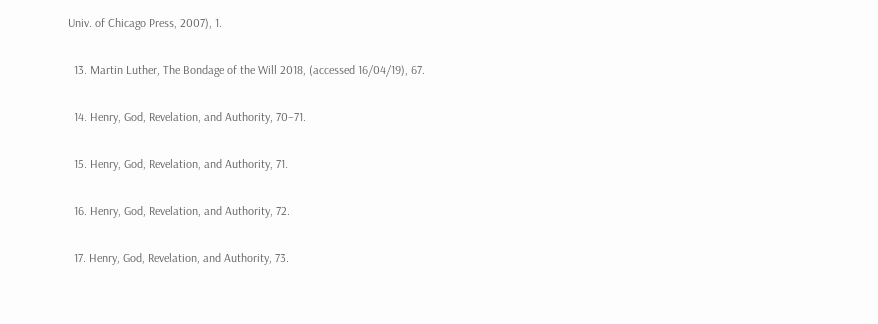Univ. of Chicago Press, 2007), 1.

  13. Martin Luther, The Bondage of the Will 2018, (accessed 16/04/19), 67.

  14. Henry, God, Revelation, and Authority, 70–71.

  15. Henry, God, Revelation, and Authority, 71.

  16. Henry, God, Revelation, and Authority, 72.

  17. Henry, God, Revelation, and Authority, 73.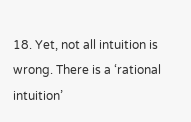18. Yet, not all intuition is wrong. There is a ‘rational intuition’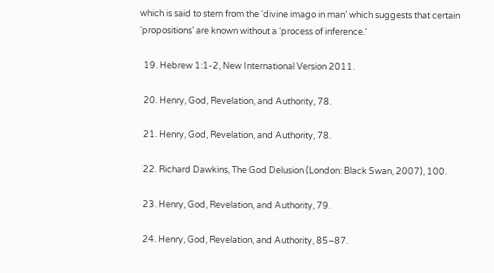which is said to stem from the ‘divine imago in man’ which suggests that certain ‘propositions’ are known without a ‘process of inference.’

  19. Hebrew 1:1-2, New International Version 2011.

  20. Henry, God, Revelation, and Authority, 78.

  21. Henry, God, Revelation, and Authority, 78.

  22. Richard Dawkins, The God Delusion (London: Black Swan, 2007), 100.

  23. Henry, God, Revelation, and Authority, 79.

  24. Henry, God, Revelation, and Authority, 85–87.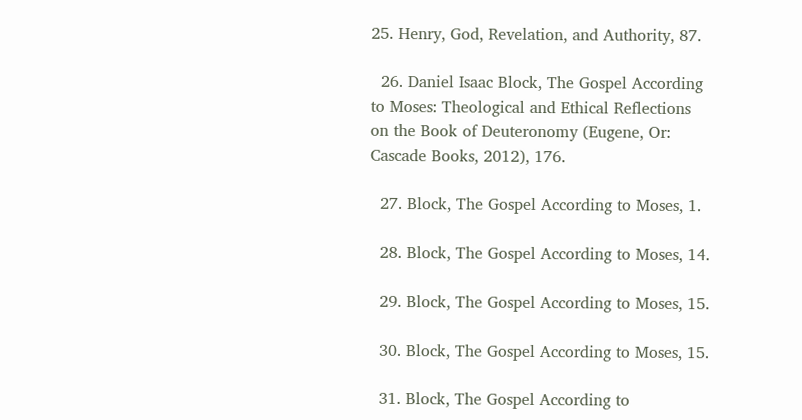25. Henry, God, Revelation, and Authority, 87.

  26. Daniel Isaac Block, The Gospel According to Moses: Theological and Ethical Reflections on the Book of Deuteronomy (Eugene, Or: Cascade Books, 2012), 176.

  27. Block, The Gospel According to Moses, 1.

  28. Block, The Gospel According to Moses, 14.

  29. Block, The Gospel According to Moses, 15.

  30. Block, The Gospel According to Moses, 15.

  31. Block, The Gospel According to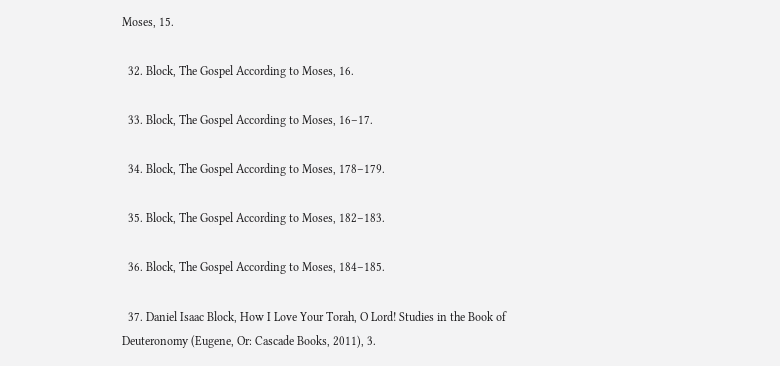Moses, 15.

  32. Block, The Gospel According to Moses, 16.

  33. Block, The Gospel According to Moses, 16–17.

  34. Block, The Gospel According to Moses, 178–179.

  35. Block, The Gospel According to Moses, 182–183.

  36. Block, The Gospel According to Moses, 184–185.

  37. Daniel Isaac Block, How I Love Your Torah, O Lord! Studies in the Book of Deuteronomy (Eugene, Or: Cascade Books, 2011), 3.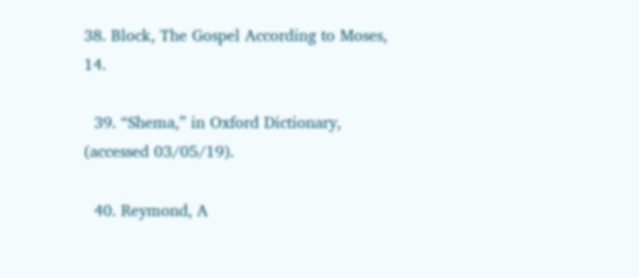38. Block, The Gospel According to Moses, 14.

  39. “Shema,” in Oxford Dictionary, (accessed 03/05/19).

  40. Reymond, A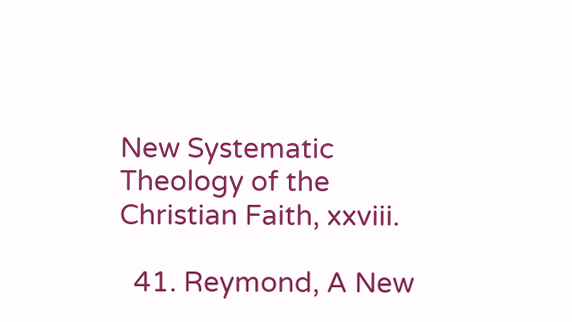New Systematic Theology of the Christian Faith, xxviii.

  41. Reymond, A New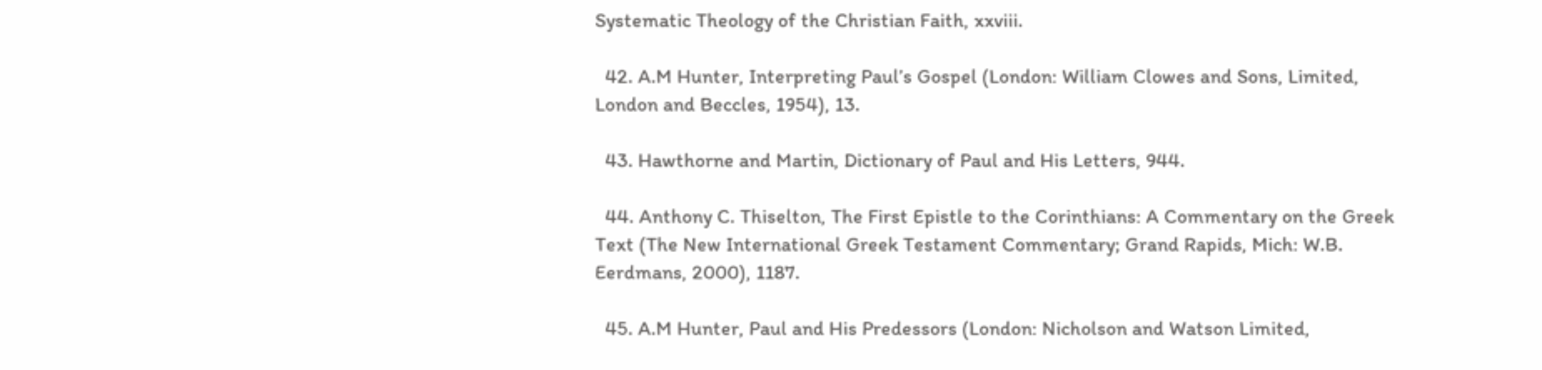Systematic Theology of the Christian Faith, xxviii.

  42. A.M Hunter, Interpreting Paul’s Gospel (London: William Clowes and Sons, Limited, London and Beccles, 1954), 13.

  43. Hawthorne and Martin, Dictionary of Paul and His Letters, 944.

  44. Anthony C. Thiselton, The First Epistle to the Corinthians: A Commentary on the Greek Text (The New International Greek Testament Commentary; Grand Rapids, Mich: W.B. Eerdmans, 2000), 1187.

  45. A.M Hunter, Paul and His Predessors (London: Nicholson and Watson Limited,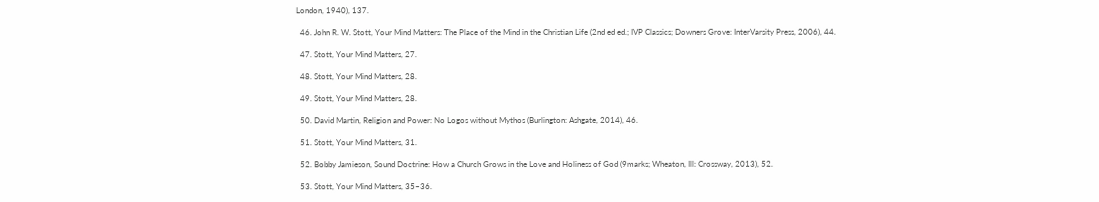London, 1940), 137.

  46. John R. W. Stott, Your Mind Matters: The Place of the Mind in the Christian Life (2nd ed ed.; IVP Classics; Downers Grove: InterVarsity Press, 2006), 44.

  47. Stott, Your Mind Matters, 27.

  48. Stott, Your Mind Matters, 28.

  49. Stott, Your Mind Matters, 28.

  50. David Martin, Religion and Power: No Logos without Mythos (Burlington: Ashgate, 2014), 46.

  51. Stott, Your Mind Matters, 31.

  52. Bobby Jamieson, Sound Doctrine: How a Church Grows in the Love and Holiness of God (9marks; Wheaton, Ill: Crossway, 2013), 52.

  53. Stott, Your Mind Matters, 35–36.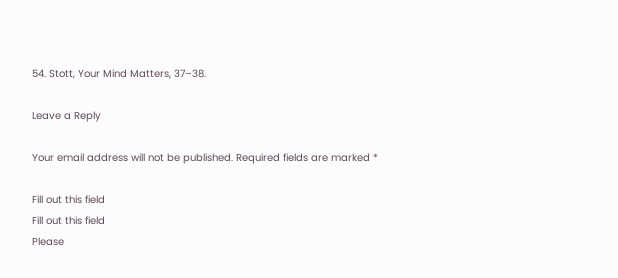54. Stott, Your Mind Matters, 37–38.

Leave a Reply

Your email address will not be published. Required fields are marked *

Fill out this field
Fill out this field
Please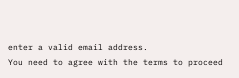enter a valid email address.
You need to agree with the terms to proceed